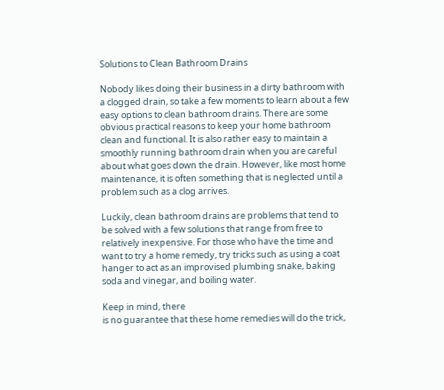Solutions to Clean Bathroom Drains

Nobody likes doing their business in a dirty bathroom with a clogged drain, so take a few moments to learn about a few easy options to clean bathroom drains. There are some obvious practical reasons to keep your home bathroom clean and functional. It is also rather easy to maintain a smoothly running bathroom drain when you are careful about what goes down the drain. However, like most home maintenance, it is often something that is neglected until a problem such as a clog arrives.

Luckily, clean bathroom drains are problems that tend to be solved with a few solutions that range from free to relatively inexpensive. For those who have the time and want to try a home remedy, try tricks such as using a coat hanger to act as an improvised plumbing snake, baking soda and vinegar, and boiling water.

Keep in mind, there
is no guarantee that these home remedies will do the trick,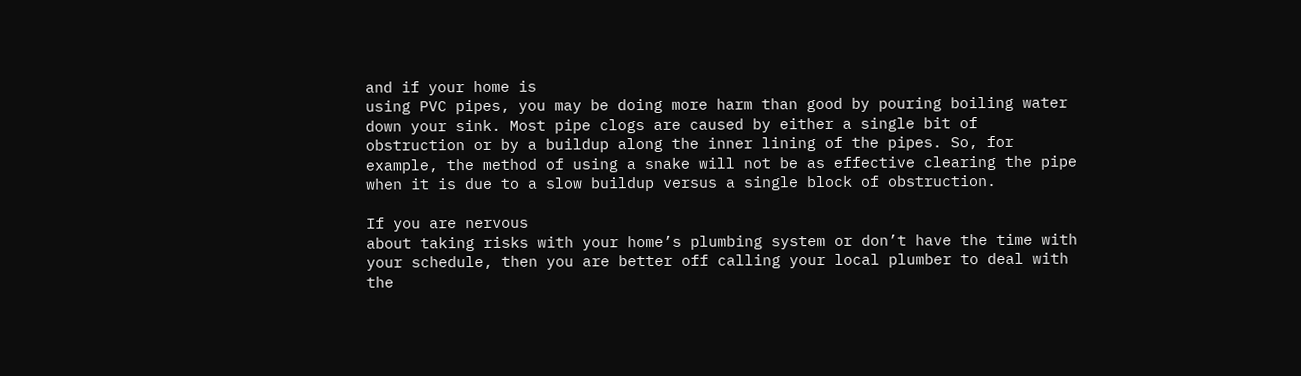and if your home is
using PVC pipes, you may be doing more harm than good by pouring boiling water
down your sink. Most pipe clogs are caused by either a single bit of
obstruction or by a buildup along the inner lining of the pipes. So, for
example, the method of using a snake will not be as effective clearing the pipe
when it is due to a slow buildup versus a single block of obstruction.

If you are nervous
about taking risks with your home’s plumbing system or don’t have the time with
your schedule, then you are better off calling your local plumber to deal with
the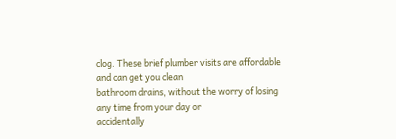clog. These brief plumber visits are affordable and can get you clean
bathroom drains, without the worry of losing any time from your day or
accidentally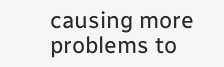causing more problems to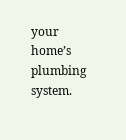your home’s plumbing system.